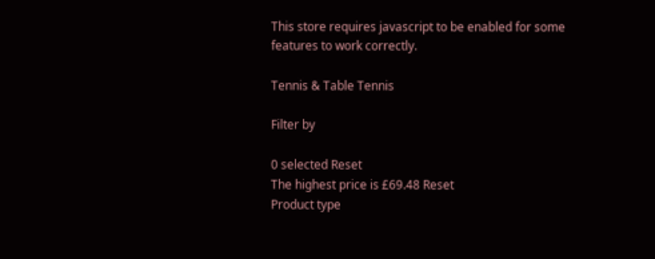This store requires javascript to be enabled for some features to work correctly.

Tennis & Table Tennis

Filter by

0 selected Reset
The highest price is £69.48 Reset
Product type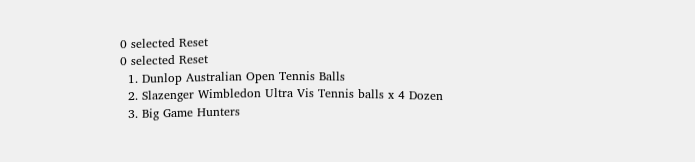0 selected Reset
0 selected Reset
  1. Dunlop Australian Open Tennis Balls
  2. Slazenger Wimbledon Ultra Vis Tennis balls x 4 Dozen
  3. Big Game Hunters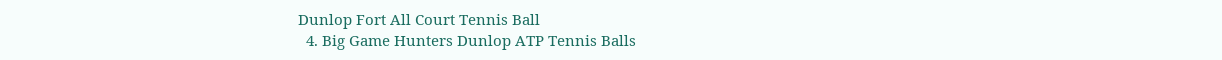Dunlop Fort All Court Tennis Ball
  4. Big Game Hunters Dunlop ATP Tennis Balls